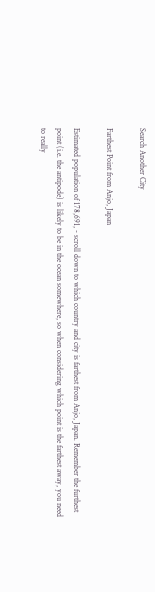Search Another City

Farthest Point from Anjo, Japan

Estimated population of 178,691, - scroll down to which country and city is farthest from Anjo, Japan. Remember the furthest point (i.e. the antipode) is likely to be in the ocean somewhere, so when considering which point is the farthest away, you need to really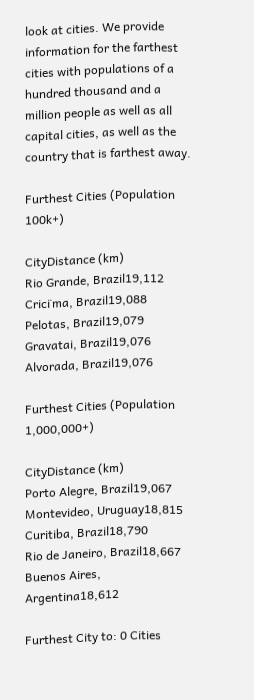look at cities. We provide information for the farthest cities with populations of a hundred thousand and a million people as well as all capital cities, as well as the country that is farthest away.

Furthest Cities (Population 100k+)

CityDistance (km)
Rio Grande, Brazil19,112
Crici˙ma, Brazil19,088
Pelotas, Brazil19,079
Gravatai, Brazil19,076
Alvorada, Brazil19,076

Furthest Cities (Population 1,000,000+)

CityDistance (km)
Porto Alegre, Brazil19,067
Montevideo, Uruguay18,815
Curitiba, Brazil18,790
Rio de Janeiro, Brazil18,667
Buenos Aires, Argentina18,612

Furthest City to: 0 Cities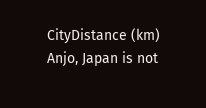CityDistance (km)
Anjo, Japan is not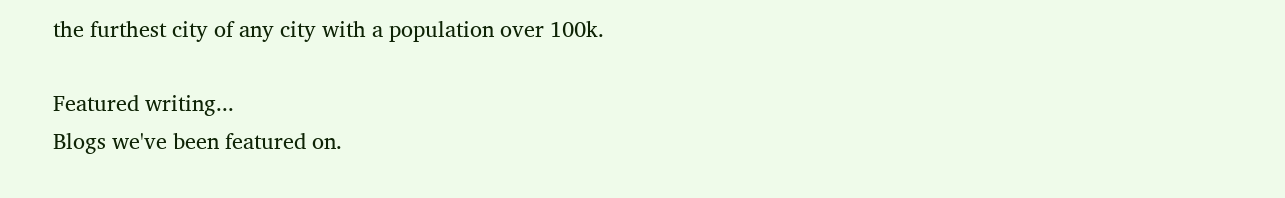the furthest city of any city with a population over 100k.

Featured writing...
Blogs we've been featured on.